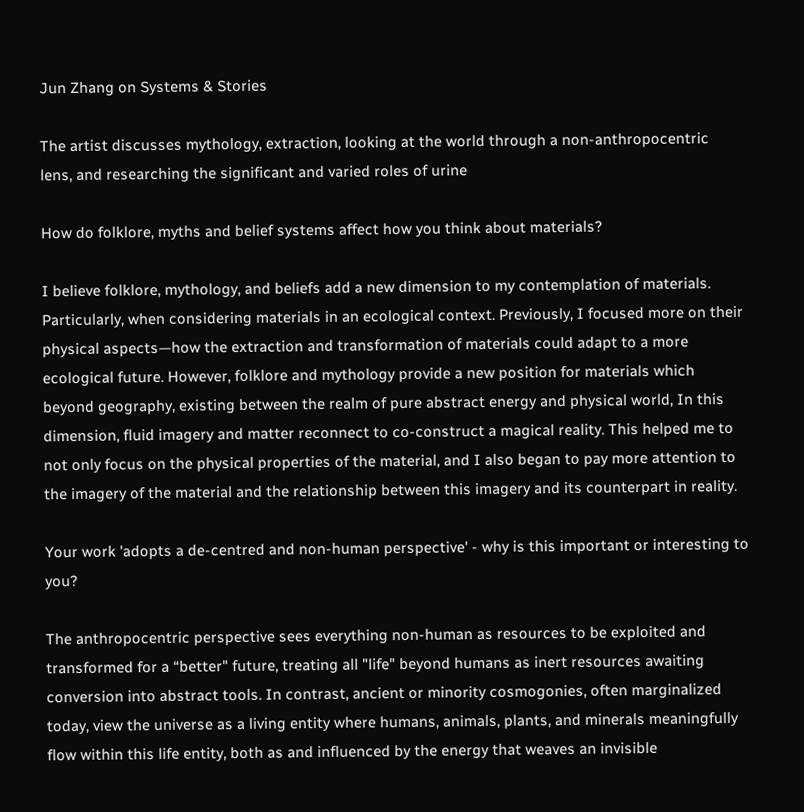Jun Zhang on Systems & Stories

The artist discusses mythology, extraction, looking at the world through a non-anthropocentric lens, and researching the significant and varied roles of urine

How do folklore, myths and belief systems affect how you think about materials?

I believe folklore, mythology, and beliefs add a new dimension to my contemplation of materials. Particularly, when considering materials in an ecological context. Previously, I focused more on their physical aspects—how the extraction and transformation of materials could adapt to a more ecological future. However, folklore and mythology provide a new position for materials which beyond geography, existing between the realm of pure abstract energy and physical world, In this dimension, fluid imagery and matter reconnect to co-construct a magical reality. This helped me to not only focus on the physical properties of the material, and I also began to pay more attention to the imagery of the material and the relationship between this imagery and its counterpart in reality.

Your work 'adopts a de-centred and non-human perspective' - why is this important or interesting to you?

The anthropocentric perspective sees everything non-human as resources to be exploited and transformed for a “better" future, treating all "life" beyond humans as inert resources awaiting conversion into abstract tools. In contrast, ancient or minority cosmogonies, often marginalized today, view the universe as a living entity where humans, animals, plants, and minerals meaningfully flow within this life entity, both as and influenced by the energy that weaves an invisible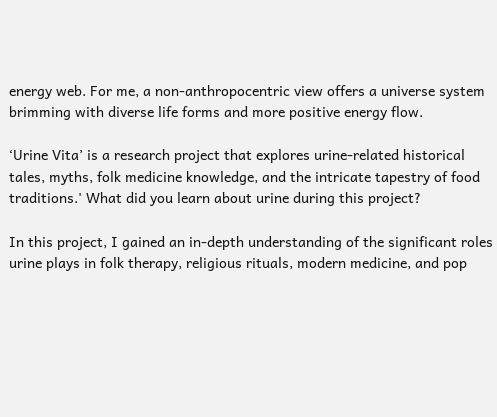energy web. For me, a non-anthropocentric view offers a universe system brimming with diverse life forms and more positive energy flow.

‘Urine Vita’ is a research project that explores urine-related historical tales, myths, folk medicine knowledge, and the intricate tapestry of food traditions.' What did you learn about urine during this project?

In this project, I gained an in-depth understanding of the significant roles urine plays in folk therapy, religious rituals, modern medicine, and pop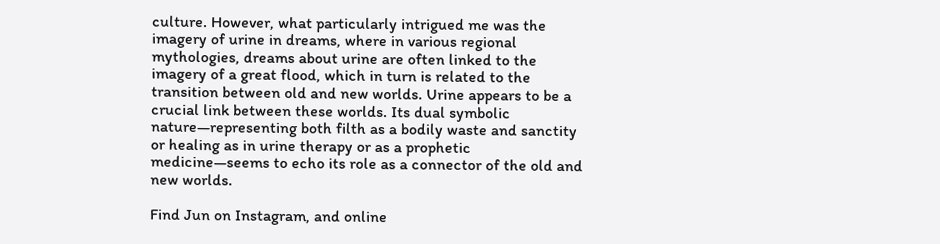culture. However, what particularly intrigued me was the imagery of urine in dreams, where in various regional mythologies, dreams about urine are often linked to the imagery of a great flood, which in turn is related to the transition between old and new worlds. Urine appears to be a crucial link between these worlds. Its dual symbolic nature—representing both filth as a bodily waste and sanctity or healing as in urine therapy or as a prophetic medicine—seems to echo its role as a connector of the old and new worlds.

Find Jun on Instagram, and online